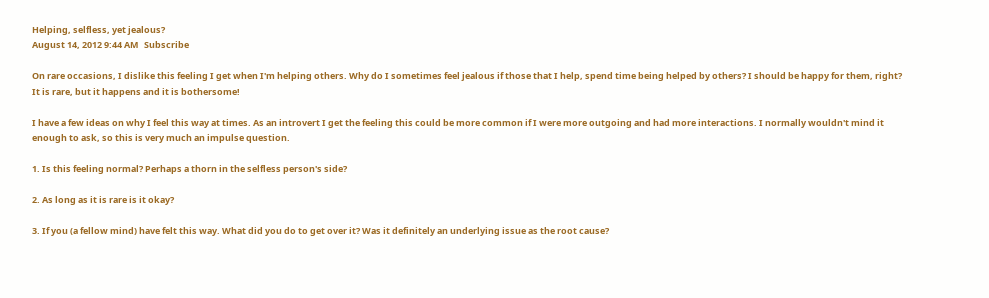Helping, selfless, yet jealous?
August 14, 2012 9:44 AM   Subscribe

On rare occasions, I dislike this feeling I get when I'm helping others. Why do I sometimes feel jealous if those that I help, spend time being helped by others? I should be happy for them, right? It is rare, but it happens and it is bothersome!

I have a few ideas on why I feel this way at times. As an introvert I get the feeling this could be more common if I were more outgoing and had more interactions. I normally wouldn't mind it enough to ask, so this is very much an impulse question.

1. Is this feeling normal? Perhaps a thorn in the selfless person's side?

2. As long as it is rare is it okay?

3. If you (a fellow mind) have felt this way. What did you do to get over it? Was it definitely an underlying issue as the root cause?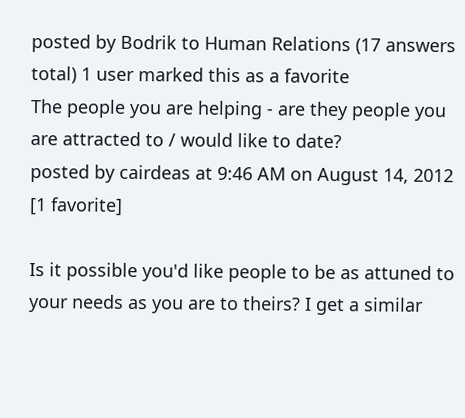posted by Bodrik to Human Relations (17 answers total) 1 user marked this as a favorite
The people you are helping - are they people you are attracted to / would like to date?
posted by cairdeas at 9:46 AM on August 14, 2012 [1 favorite]

Is it possible you'd like people to be as attuned to your needs as you are to theirs? I get a similar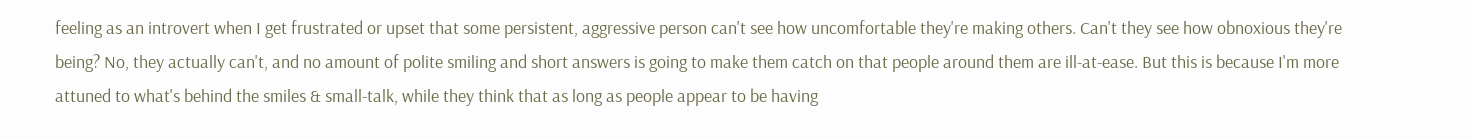feeling as an introvert when I get frustrated or upset that some persistent, aggressive person can't see how uncomfortable they're making others. Can't they see how obnoxious they're being? No, they actually can't, and no amount of polite smiling and short answers is going to make them catch on that people around them are ill-at-ease. But this is because I'm more attuned to what's behind the smiles & small-talk, while they think that as long as people appear to be having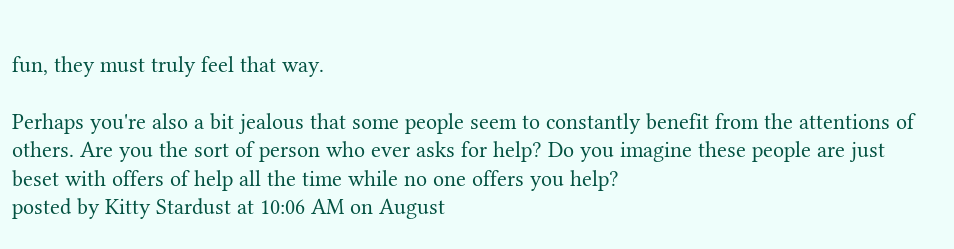fun, they must truly feel that way.

Perhaps you're also a bit jealous that some people seem to constantly benefit from the attentions of others. Are you the sort of person who ever asks for help? Do you imagine these people are just beset with offers of help all the time while no one offers you help?
posted by Kitty Stardust at 10:06 AM on August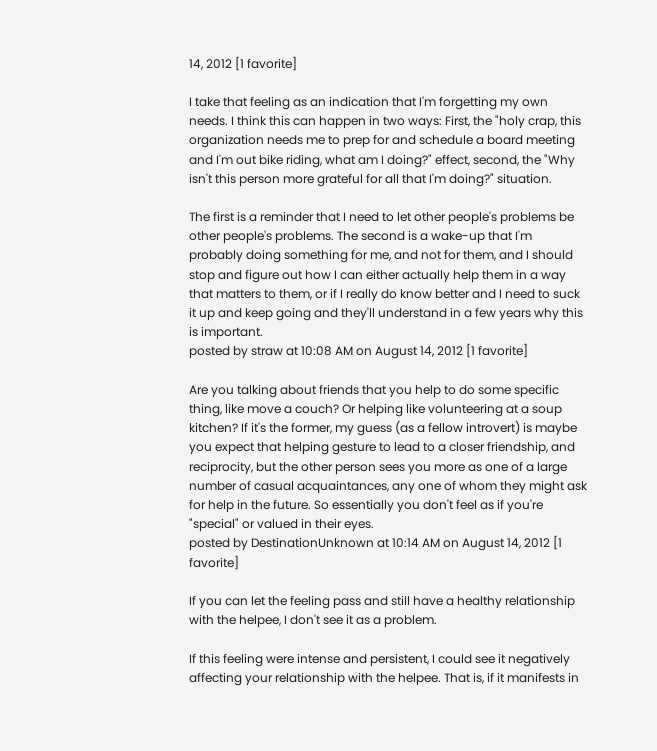14, 2012 [1 favorite]

I take that feeling as an indication that I'm forgetting my own needs. I think this can happen in two ways: First, the "holy crap, this organization needs me to prep for and schedule a board meeting and I'm out bike riding, what am I doing?" effect, second, the "Why isn't this person more grateful for all that I'm doing?" situation.

The first is a reminder that I need to let other people's problems be other people's problems. The second is a wake-up that I'm probably doing something for me, and not for them, and I should stop and figure out how I can either actually help them in a way that matters to them, or if I really do know better and I need to suck it up and keep going and they'll understand in a few years why this is important.
posted by straw at 10:08 AM on August 14, 2012 [1 favorite]

Are you talking about friends that you help to do some specific thing, like move a couch? Or helping like volunteering at a soup kitchen? If it's the former, my guess (as a fellow introvert) is maybe you expect that helping gesture to lead to a closer friendship, and reciprocity, but the other person sees you more as one of a large number of casual acquaintances, any one of whom they might ask for help in the future. So essentially you don't feel as if you're "special" or valued in their eyes.
posted by DestinationUnknown at 10:14 AM on August 14, 2012 [1 favorite]

If you can let the feeling pass and still have a healthy relationship with the helpee, I don't see it as a problem.

If this feeling were intense and persistent, I could see it negatively affecting your relationship with the helpee. That is, if it manifests in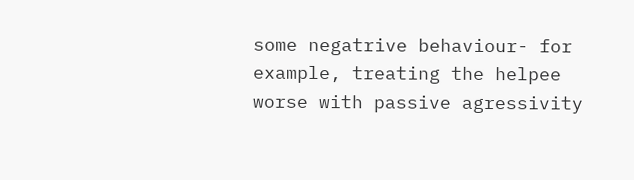some negatrive behaviour- for example, treating the helpee worse with passive agressivity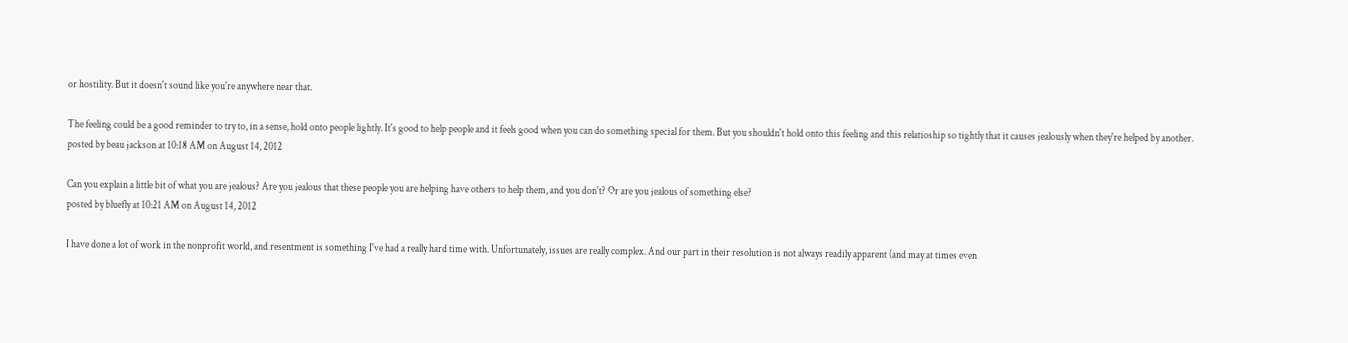or hostility. But it doesn't sound like you're anywhere near that.

The feeling could be a good reminder to try to, in a sense, hold onto people lightly. It's good to help people and it feels good when you can do something special for them. But you shouldn't hold onto this feeling and this relatioship so tightly that it causes jealously when they're helped by another.
posted by beau jackson at 10:18 AM on August 14, 2012

Can you explain a little bit of what you are jealous? Are you jealous that these people you are helping have others to help them, and you don't? Or are you jealous of something else?
posted by bluefly at 10:21 AM on August 14, 2012

I have done a lot of work in the nonprofit world, and resentment is something I've had a really hard time with. Unfortunately, issues are really complex. And our part in their resolution is not always readily apparent (and may at times even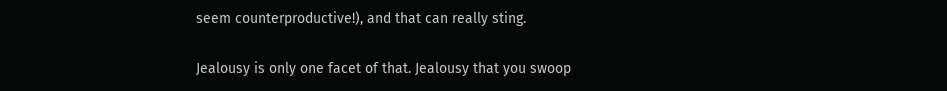seem counterproductive!), and that can really sting.

Jealousy is only one facet of that. Jealousy that you swoop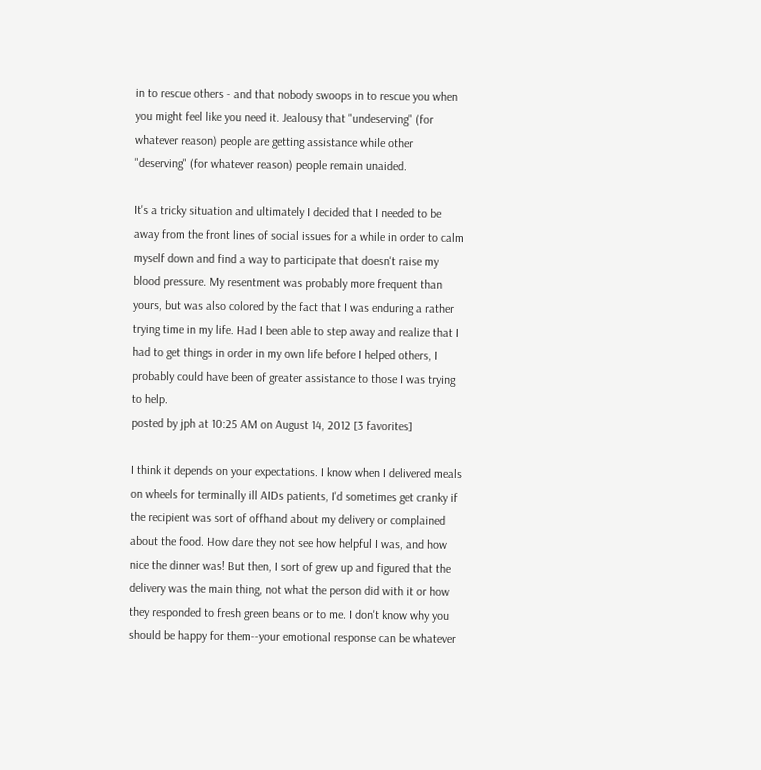in to rescue others - and that nobody swoops in to rescue you when you might feel like you need it. Jealousy that "undeserving" (for whatever reason) people are getting assistance while other "deserving" (for whatever reason) people remain unaided.

It's a tricky situation and ultimately I decided that I needed to be away from the front lines of social issues for a while in order to calm myself down and find a way to participate that doesn't raise my blood pressure. My resentment was probably more frequent than yours, but was also colored by the fact that I was enduring a rather trying time in my life. Had I been able to step away and realize that I had to get things in order in my own life before I helped others, I probably could have been of greater assistance to those I was trying to help.
posted by jph at 10:25 AM on August 14, 2012 [3 favorites]

I think it depends on your expectations. I know when I delivered meals on wheels for terminally ill AIDs patients, I'd sometimes get cranky if the recipient was sort of offhand about my delivery or complained about the food. How dare they not see how helpful I was, and how nice the dinner was! But then, I sort of grew up and figured that the delivery was the main thing, not what the person did with it or how they responded to fresh green beans or to me. I don't know why you should be happy for them--your emotional response can be whatever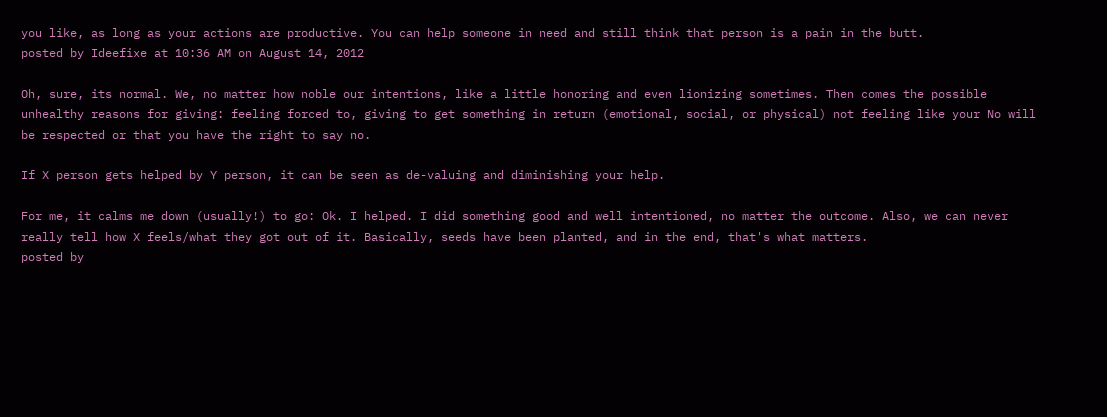you like, as long as your actions are productive. You can help someone in need and still think that person is a pain in the butt.
posted by Ideefixe at 10:36 AM on August 14, 2012

Oh, sure, its normal. We, no matter how noble our intentions, like a little honoring and even lionizing sometimes. Then comes the possible unhealthy reasons for giving: feeling forced to, giving to get something in return (emotional, social, or physical) not feeling like your No will be respected or that you have the right to say no.

If X person gets helped by Y person, it can be seen as de-valuing and diminishing your help.

For me, it calms me down (usually!) to go: Ok. I helped. I did something good and well intentioned, no matter the outcome. Also, we can never really tell how X feels/what they got out of it. Basically, seeds have been planted, and in the end, that's what matters.
posted by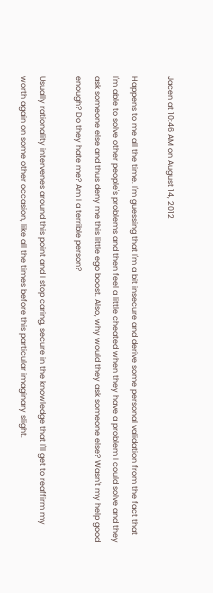Jacen at 10:46 AM on August 14, 2012

Happens to me all the time. I'm guessing that I'm a bit insecure and derive some personal validation from the fact that I'm able to solve other people's problems and then feel a little cheated when they have a problem I could solve and they ask someone else and thus deny me this little ego boost. Also, why would they ask someone else? Wasn't my help good enough? Do they hate me? Am I a terrible person?

Usually rationality intervenes around this point and I stop caring, secure in the knowledge that I'll get to reaffirm my worth again on some other occasion, like all the times before this particular imaginary slight.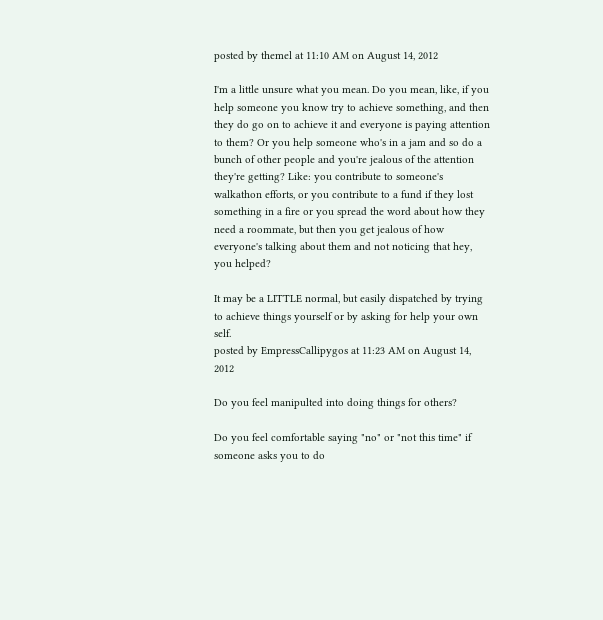posted by themel at 11:10 AM on August 14, 2012

I'm a little unsure what you mean. Do you mean, like, if you help someone you know try to achieve something, and then they do go on to achieve it and everyone is paying attention to them? Or you help someone who's in a jam and so do a bunch of other people and you're jealous of the attention they're getting? Like: you contribute to someone's walkathon efforts, or you contribute to a fund if they lost something in a fire or you spread the word about how they need a roommate, but then you get jealous of how everyone's talking about them and not noticing that hey, you helped?

It may be a LITTLE normal, but easily dispatched by trying to achieve things yourself or by asking for help your own self.
posted by EmpressCallipygos at 11:23 AM on August 14, 2012

Do you feel manipulted into doing things for others?

Do you feel comfortable saying "no" or "not this time" if someone asks you to do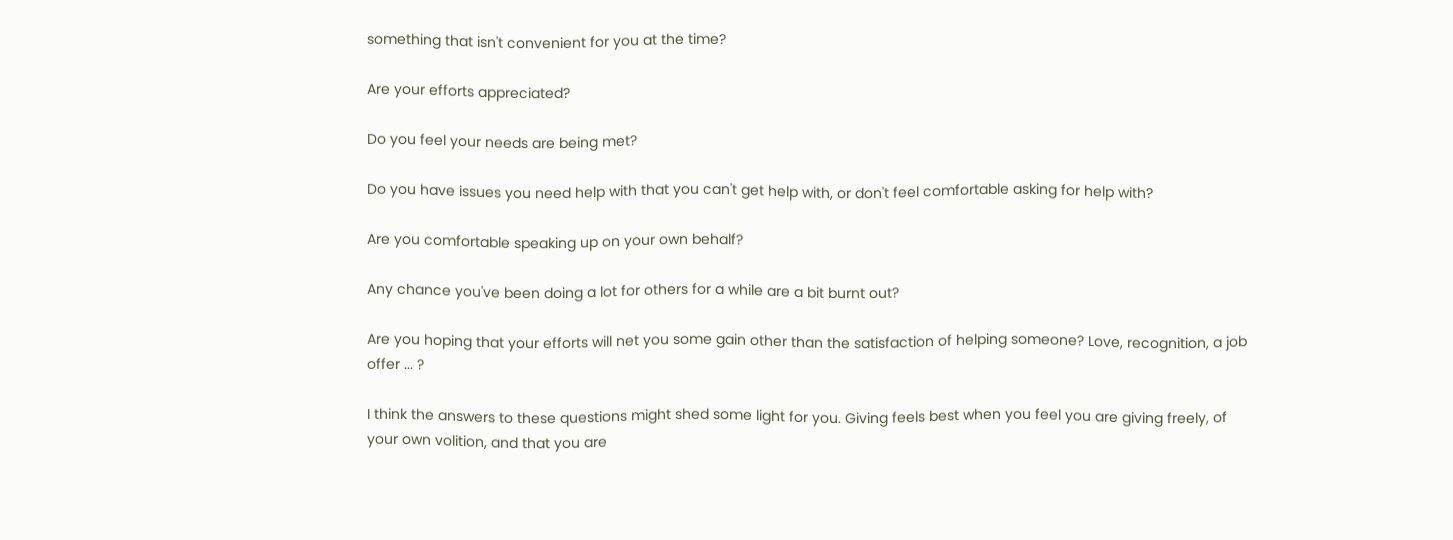something that isn't convenient for you at the time?

Are your efforts appreciated?

Do you feel your needs are being met?

Do you have issues you need help with that you can't get help with, or don't feel comfortable asking for help with?

Are you comfortable speaking up on your own behalf?

Any chance you've been doing a lot for others for a while are a bit burnt out?

Are you hoping that your efforts will net you some gain other than the satisfaction of helping someone? Love, recognition, a job offer ... ?

I think the answers to these questions might shed some light for you. Giving feels best when you feel you are giving freely, of your own volition, and that you are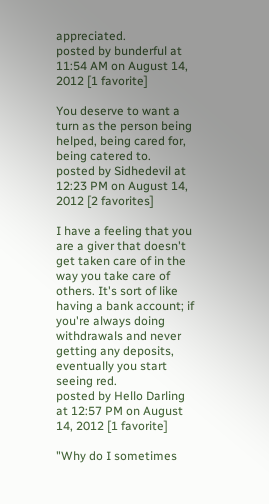appreciated.
posted by bunderful at 11:54 AM on August 14, 2012 [1 favorite]

You deserve to want a turn as the person being helped, being cared for, being catered to.
posted by Sidhedevil at 12:23 PM on August 14, 2012 [2 favorites]

I have a feeling that you are a giver that doesn't get taken care of in the way you take care of others. It's sort of like having a bank account; if you're always doing withdrawals and never getting any deposits, eventually you start seeing red.
posted by Hello Darling at 12:57 PM on August 14, 2012 [1 favorite]

"Why do I sometimes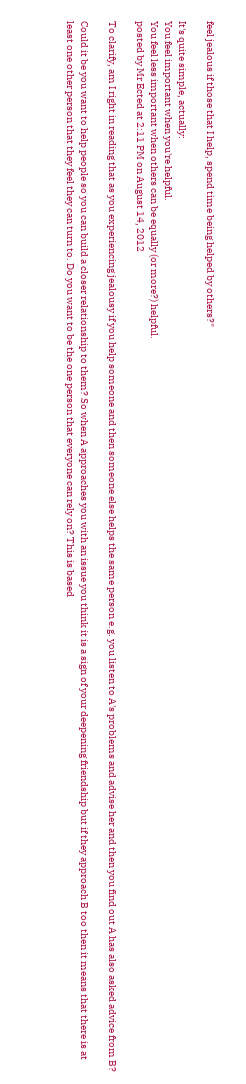feel jealous if those that I help, spend time being helped by others?"

It's quite simple, actually:
You feel important when you're helpful.
You feel less important when others can be equally (or more?) helpful.
posted by Mr Ected at 2:11 PM on August 14, 2012

To clarify, am I right in reading that as you experiencing jealousy if you help someone and then someone else helps the same person e.g. you listen to A's problems and advise her and then you find out A has also asked advice from B?

Could it be you want to help people so you can build a closer relationship to them? So when A approaches you with an issue you think it is a sign of your deepening friendship but if they approach B too then it means that there is at least one other person that they feel they can turn to. Do you want to be the one person that everyone can rely on? This is based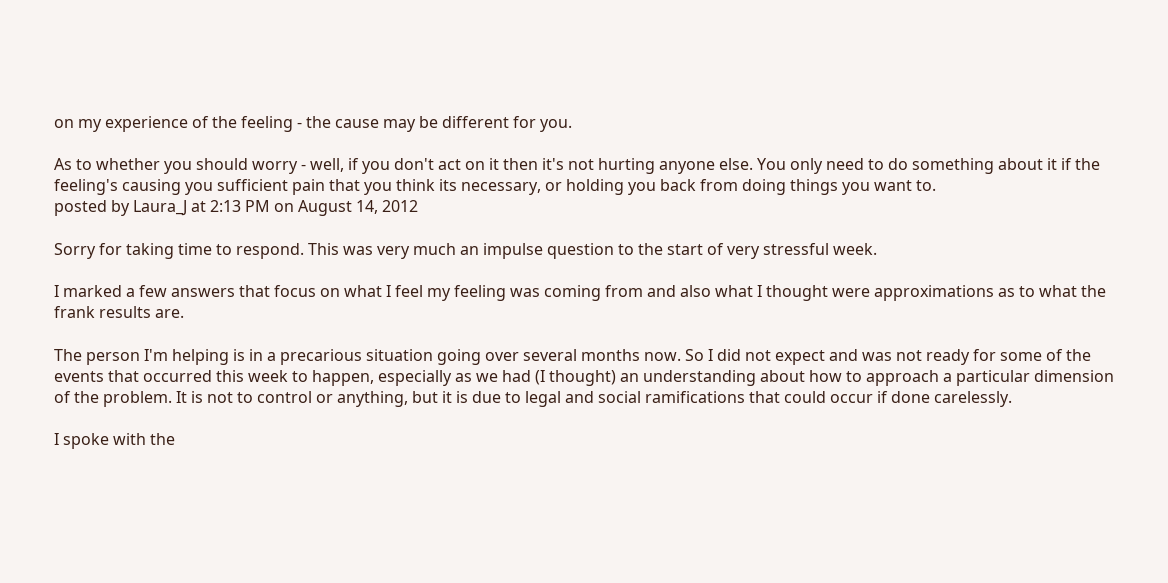on my experience of the feeling - the cause may be different for you.

As to whether you should worry - well, if you don't act on it then it's not hurting anyone else. You only need to do something about it if the feeling's causing you sufficient pain that you think its necessary, or holding you back from doing things you want to.
posted by Laura_J at 2:13 PM on August 14, 2012

Sorry for taking time to respond. This was very much an impulse question to the start of very stressful week.

I marked a few answers that focus on what I feel my feeling was coming from and also what I thought were approximations as to what the frank results are.

The person I'm helping is in a precarious situation going over several months now. So I did not expect and was not ready for some of the events that occurred this week to happen, especially as we had (I thought) an understanding about how to approach a particular dimension of the problem. It is not to control or anything, but it is due to legal and social ramifications that could occur if done carelessly.

I spoke with the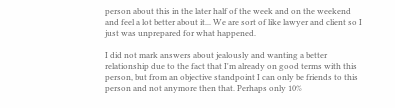person about this in the later half of the week and on the weekend and feel a lot better about it... We are sort of like lawyer and client so I just was unprepared for what happened.

I did not mark answers about jealously and wanting a better relationship due to the fact that I'm already on good terms with this person, but from an objective standpoint I can only be friends to this person and not anymore then that. Perhaps only 10%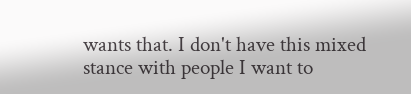wants that. I don't have this mixed stance with people I want to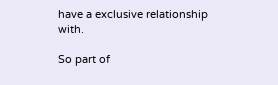have a exclusive relationship with.

So part of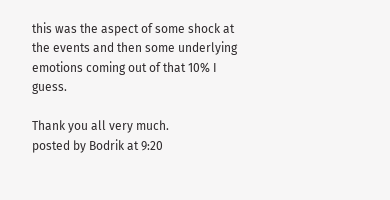this was the aspect of some shock at the events and then some underlying emotions coming out of that 10% I guess.

Thank you all very much.
posted by Bodrik at 9:20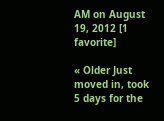AM on August 19, 2012 [1 favorite]

« Older Just moved in, took 5 days for the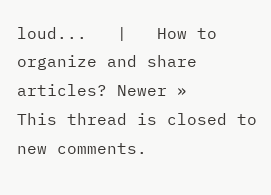loud...   |   How to organize and share articles? Newer »
This thread is closed to new comments.